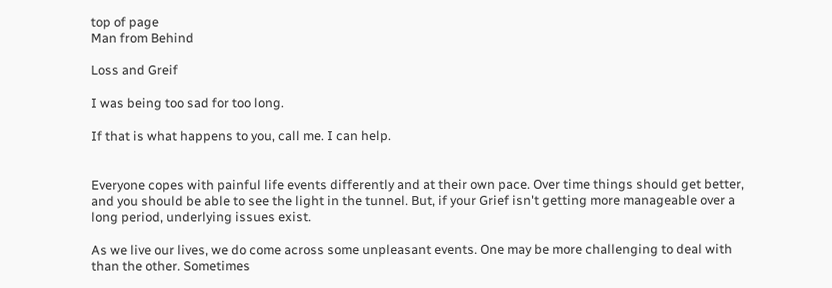top of page
Man from Behind

Loss and Greif

I was being too sad for too long.

If that is what happens to you, call me. I can help.


Everyone copes with painful life events differently and at their own pace. Over time things should get better, and you should be able to see the light in the tunnel. But, if your Grief isn't getting more manageable over a long period, underlying issues exist.

As we live our lives, we do come across some unpleasant events. One may be more challenging to deal with than the other. Sometimes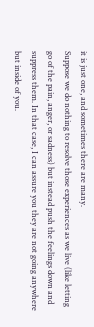it is just one, and sometimes there are many.
Suppose we do nothing to resolve those experiences as we live (like letting go of the pain, anger, or sadness) but instead push the feelings down and suppress them. In that case, I can assure you they are not going anywhere but inside of you.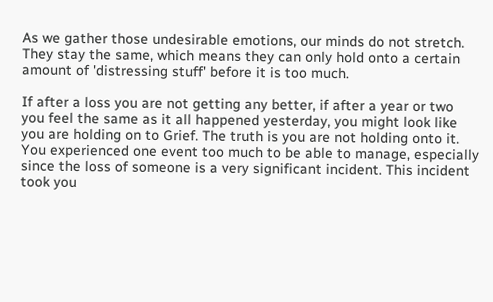As we gather those undesirable emotions, our minds do not stretch. They stay the same, which means they can only hold onto a certain amount of 'distressing stuff' before it is too much.

If after a loss you are not getting any better, if after a year or two you feel the same as it all happened yesterday, you might look like you are holding on to Grief. The truth is you are not holding onto it. You experienced one event too much to be able to manage, especially since the loss of someone is a very significant incident. This incident took you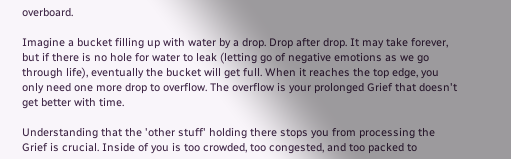overboard.

Imagine a bucket filling up with water by a drop. Drop after drop. It may take forever, but if there is no hole for water to leak (letting go of negative emotions as we go through life), eventually the bucket will get full. When it reaches the top edge, you only need one more drop to overflow. The overflow is your prolonged Grief that doesn't get better with time.

Understanding that the 'other stuff' holding there stops you from processing the Grief is crucial. Inside of you is too crowded, too congested, and too packed to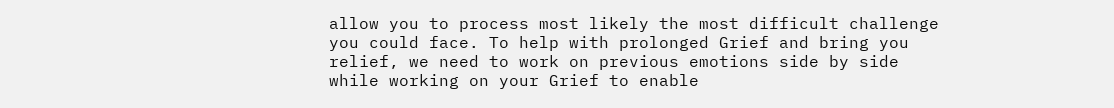allow you to process most likely the most difficult challenge you could face. To help with prolonged Grief and bring you relief, we need to work on previous emotions side by side while working on your Grief to enable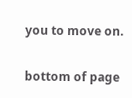you to move on.

bottom of page